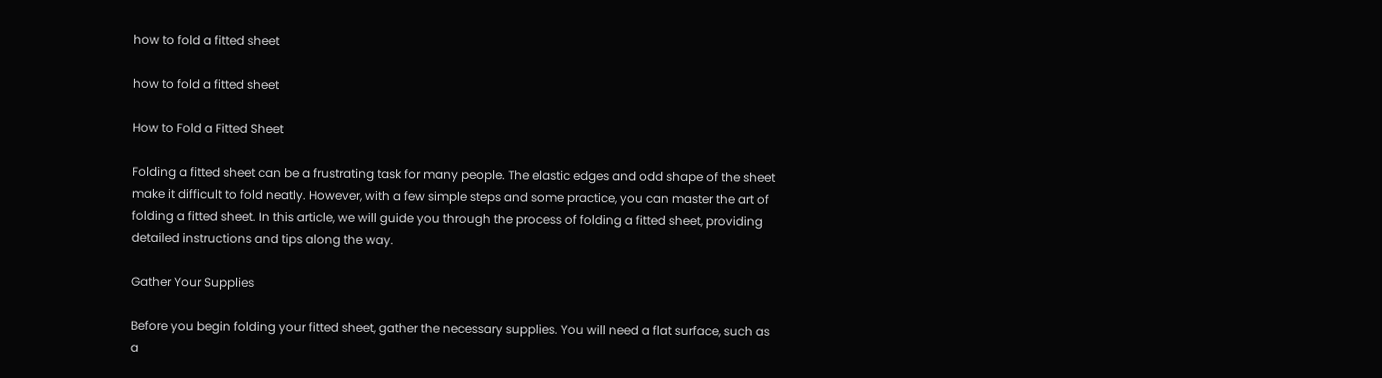how to fold a fitted sheet

how to fold a fitted sheet

How to Fold a Fitted Sheet

Folding a fitted sheet can be a frustrating task for many people. The elastic edges and odd shape of the sheet make it difficult to fold neatly. However, with a few simple steps and some practice, you can master the art of folding a fitted sheet. In this article, we will guide you through the process of folding a fitted sheet, providing detailed instructions and tips along the way.

Gather Your Supplies

Before you begin folding your fitted sheet, gather the necessary supplies. You will need a flat surface, such as a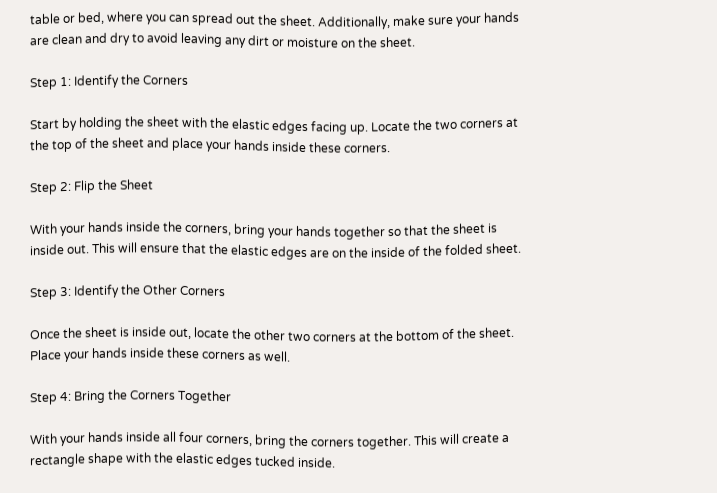table or bed, where you can spread out the sheet. Additionally, make sure your hands are clean and dry to avoid leaving any dirt or moisture on the sheet.

Step 1: Identify the Corners

Start by holding the sheet with the elastic edges facing up. Locate the two corners at the top of the sheet and place your hands inside these corners.

Step 2: Flip the Sheet

With your hands inside the corners, bring your hands together so that the sheet is inside out. This will ensure that the elastic edges are on the inside of the folded sheet.

Step 3: Identify the Other Corners

Once the sheet is inside out, locate the other two corners at the bottom of the sheet. Place your hands inside these corners as well.

Step 4: Bring the Corners Together

With your hands inside all four corners, bring the corners together. This will create a rectangle shape with the elastic edges tucked inside.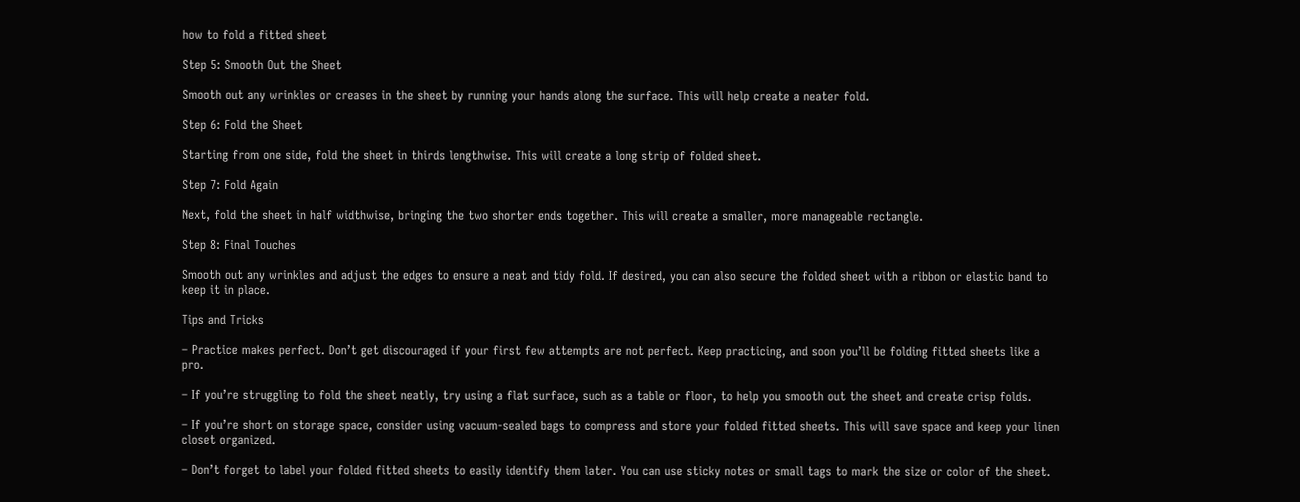how to fold a fitted sheet

Step 5: Smooth Out the Sheet

Smooth out any wrinkles or creases in the sheet by running your hands along the surface. This will help create a neater fold.

Step 6: Fold the Sheet

Starting from one side, fold the sheet in thirds lengthwise. This will create a long strip of folded sheet.

Step 7: Fold Again

Next, fold the sheet in half widthwise, bringing the two shorter ends together. This will create a smaller, more manageable rectangle.

Step 8: Final Touches

Smooth out any wrinkles and adjust the edges to ensure a neat and tidy fold. If desired, you can also secure the folded sheet with a ribbon or elastic band to keep it in place.

Tips and Tricks

– Practice makes perfect. Don’t get discouraged if your first few attempts are not perfect. Keep practicing, and soon you’ll be folding fitted sheets like a pro.

– If you’re struggling to fold the sheet neatly, try using a flat surface, such as a table or floor, to help you smooth out the sheet and create crisp folds.

– If you’re short on storage space, consider using vacuum-sealed bags to compress and store your folded fitted sheets. This will save space and keep your linen closet organized.

– Don’t forget to label your folded fitted sheets to easily identify them later. You can use sticky notes or small tags to mark the size or color of the sheet.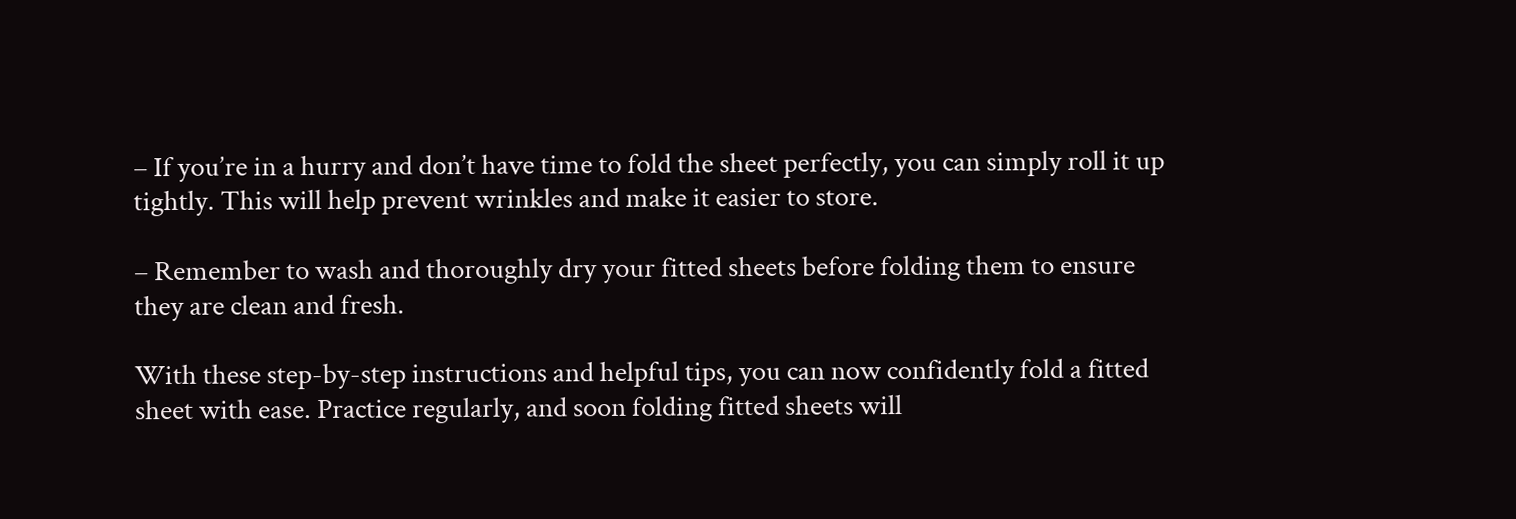– If you’re in a hurry and don’t have time to fold the sheet perfectly, you can simply roll it up tightly. This will help prevent wrinkles and make it easier to store.

– Remember to wash and thoroughly dry your fitted sheets before folding them to ensure they are clean and fresh.

With these step-by-step instructions and helpful tips, you can now confidently fold a fitted sheet with ease. Practice regularly, and soon folding fitted sheets will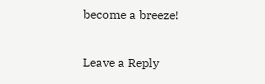become a breeze!

Leave a Reply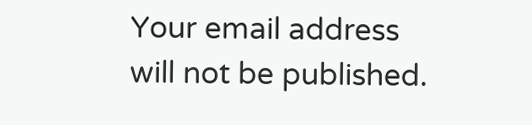Your email address will not be published.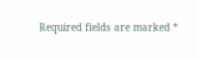Required fields are marked *